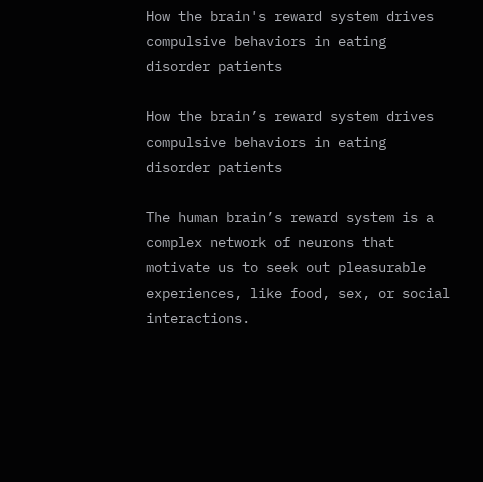How the brain's reward system drives compulsive behaviors in eating disorder patients

How the brain’s reward system drives compulsive behaviors in eating disorder patients

The human brain’s reward system is a complex network of neurons that motivate us to seek out pleasurable experiences, like food, sex, or social interactions.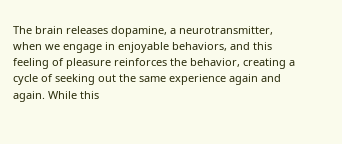The brain releases dopamine, a neurotransmitter, when we engage in enjoyable behaviors, and this feeling of pleasure reinforces the behavior, creating a cycle of seeking out the same experience again and again. While this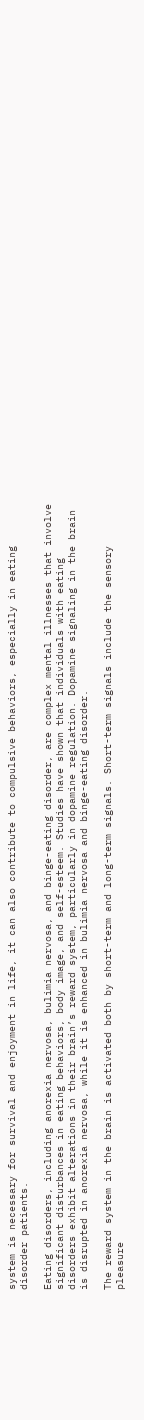system is necessary for survival and enjoyment in life, it can also contribute to compulsive behaviors, especially in eating disorder patients.

Eating disorders, including anorexia nervosa, bulimia nervosa, and binge-eating disorder, are complex mental illnesses that involve significant disturbances in eating behaviors, body image, and self-esteem. Studies have shown that individuals with eating disorders exhibit alterations in their brain’s reward system, particularly in dopamine regulation. Dopamine signaling in the brain is disrupted in anorexia nervosa, while it is enhanced in bulimia nervosa and binge-eating disorder.

The reward system in the brain is activated both by short-term and long-term signals. Short-term signals include the sensory pleasure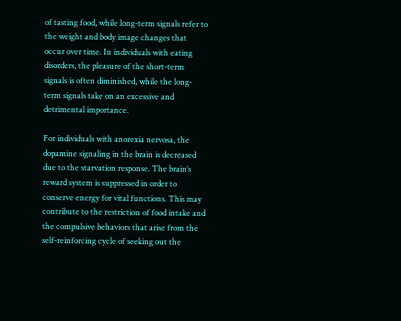of tasting food, while long-term signals refer to the weight and body image changes that occur over time. In individuals with eating disorders, the pleasure of the short-term signals is often diminished, while the long-term signals take on an excessive and detrimental importance.

For individuals with anorexia nervosa, the dopamine signaling in the brain is decreased due to the starvation response. The brain’s reward system is suppressed in order to conserve energy for vital functions. This may contribute to the restriction of food intake and the compulsive behaviors that arise from the self-reinforcing cycle of seeking out the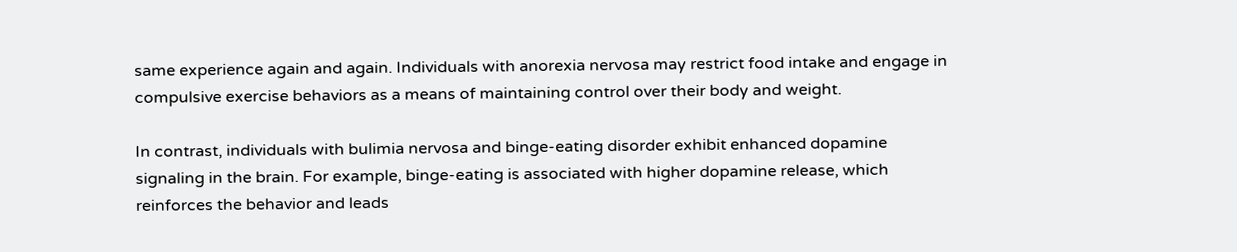same experience again and again. Individuals with anorexia nervosa may restrict food intake and engage in compulsive exercise behaviors as a means of maintaining control over their body and weight.

In contrast, individuals with bulimia nervosa and binge-eating disorder exhibit enhanced dopamine signaling in the brain. For example, binge-eating is associated with higher dopamine release, which reinforces the behavior and leads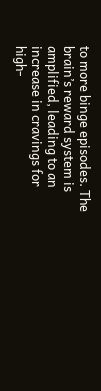to more binge episodes. The brain’s reward system is amplified, leading to an increase in cravings for high-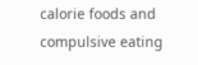calorie foods and compulsive eating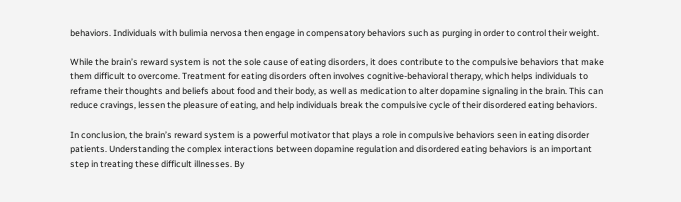behaviors. Individuals with bulimia nervosa then engage in compensatory behaviors such as purging in order to control their weight.

While the brain’s reward system is not the sole cause of eating disorders, it does contribute to the compulsive behaviors that make them difficult to overcome. Treatment for eating disorders often involves cognitive-behavioral therapy, which helps individuals to reframe their thoughts and beliefs about food and their body, as well as medication to alter dopamine signaling in the brain. This can reduce cravings, lessen the pleasure of eating, and help individuals break the compulsive cycle of their disordered eating behaviors.

In conclusion, the brain’s reward system is a powerful motivator that plays a role in compulsive behaviors seen in eating disorder patients. Understanding the complex interactions between dopamine regulation and disordered eating behaviors is an important step in treating these difficult illnesses. By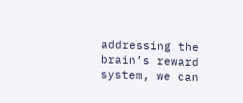addressing the brain’s reward system, we can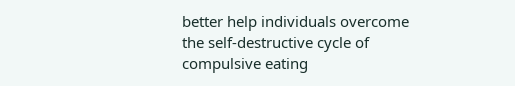better help individuals overcome the self-destructive cycle of compulsive eating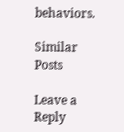behaviors.

Similar Posts

Leave a Reply